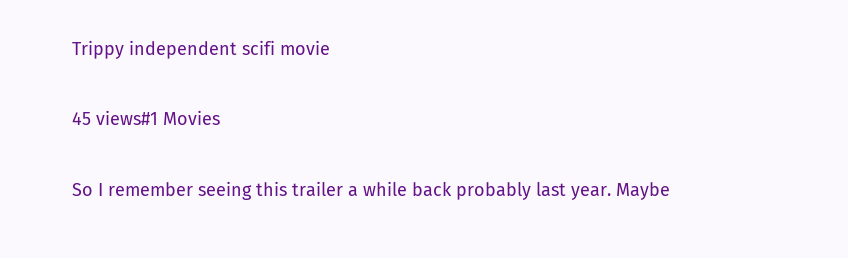Trippy independent scifi movie

45 views#1 Movies

So I remember seeing this trailer a while back probably last year. Maybe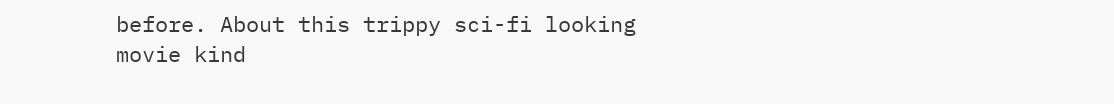before. About this trippy sci-fi looking movie kind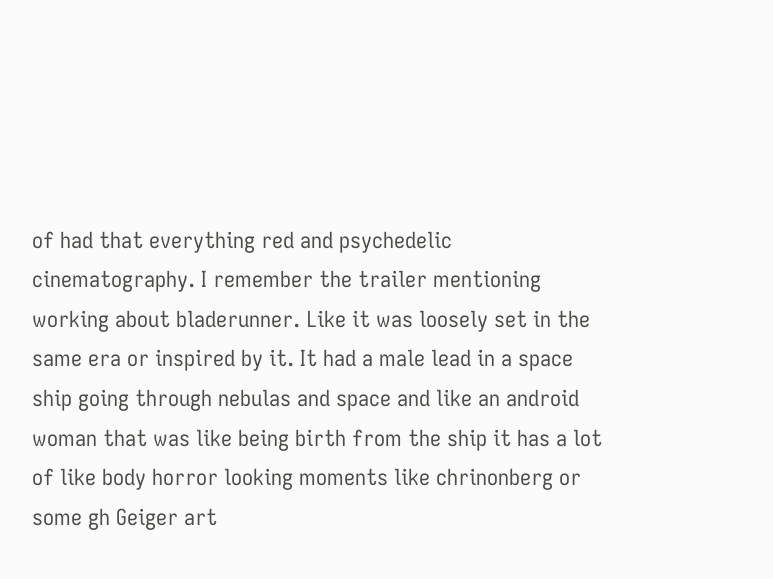of had that everything red and psychedelic cinematography. I remember the trailer mentioning working about bladerunner. Like it was loosely set in the same era or inspired by it. It had a male lead in a space ship going through nebulas and space and like an android woman that was like being birth from the ship it has a lot of like body horror looking moments like chrinonberg or some gh Geiger art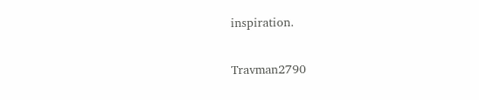inspiration.

Travman2790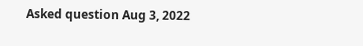Asked question Aug 3, 2022